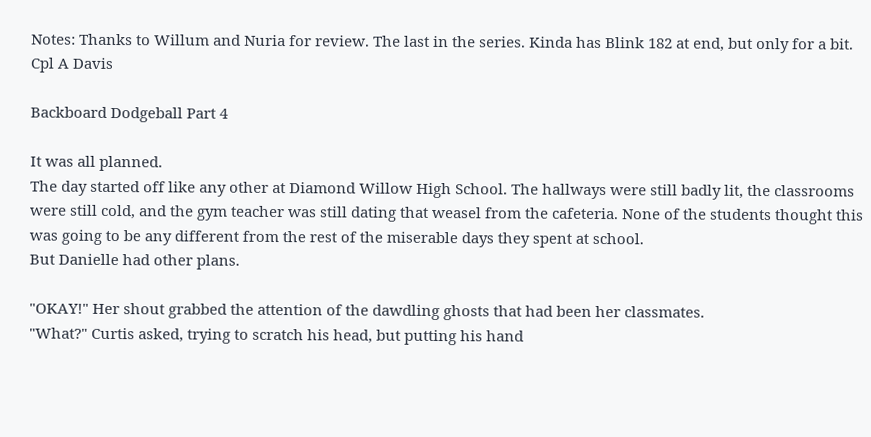Notes: Thanks to Willum and Nuria for review. The last in the series. Kinda has Blink 182 at end, but only for a bit.
Cpl A Davis

Backboard Dodgeball Part 4

It was all planned.
The day started off like any other at Diamond Willow High School. The hallways were still badly lit, the classrooms were still cold, and the gym teacher was still dating that weasel from the cafeteria. None of the students thought this was going to be any different from the rest of the miserable days they spent at school.
But Danielle had other plans.

"OKAY!" Her shout grabbed the attention of the dawdling ghosts that had been her classmates.
"What?" Curtis asked, trying to scratch his head, but putting his hand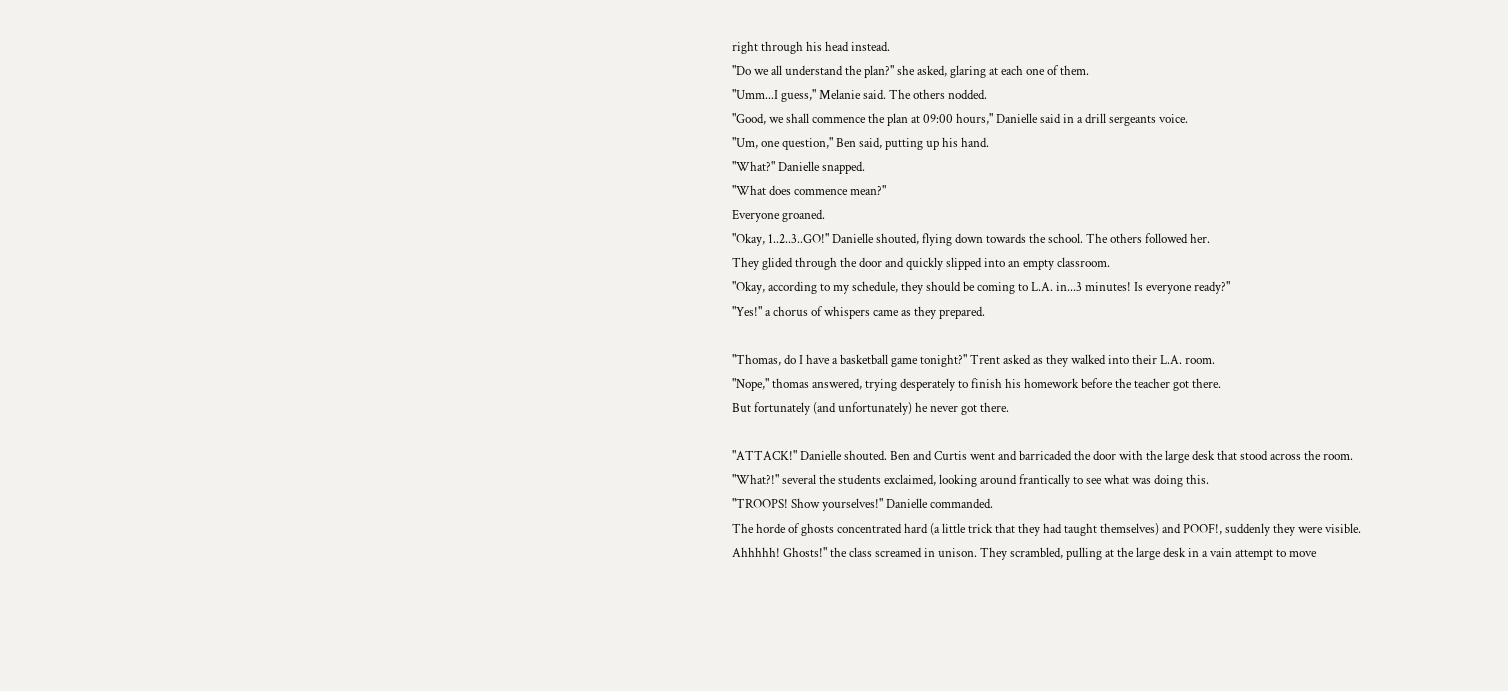right through his head instead.
"Do we all understand the plan?" she asked, glaring at each one of them.
"Umm...I guess," Melanie said. The others nodded.
"Good, we shall commence the plan at 09:00 hours," Danielle said in a drill sergeants voice.
"Um, one question," Ben said, putting up his hand.
"What?" Danielle snapped.
"What does commence mean?"
Everyone groaned.
"Okay, 1..2..3..GO!" Danielle shouted, flying down towards the school. The others followed her.
They glided through the door and quickly slipped into an empty classroom.
"Okay, according to my schedule, they should be coming to L.A. in...3 minutes! Is everyone ready?"
"Yes!" a chorus of whispers came as they prepared.

"Thomas, do I have a basketball game tonight?" Trent asked as they walked into their L.A. room.
"Nope," thomas answered, trying desperately to finish his homework before the teacher got there.
But fortunately (and unfortunately) he never got there.

"ATTACK!" Danielle shouted. Ben and Curtis went and barricaded the door with the large desk that stood across the room.
"What?!" several the students exclaimed, looking around frantically to see what was doing this.
"TROOPS! Show yourselves!" Danielle commanded.
The horde of ghosts concentrated hard (a little trick that they had taught themselves) and POOF!, suddenly they were visible.
Ahhhhh! Ghosts!" the class screamed in unison. They scrambled, pulling at the large desk in a vain attempt to move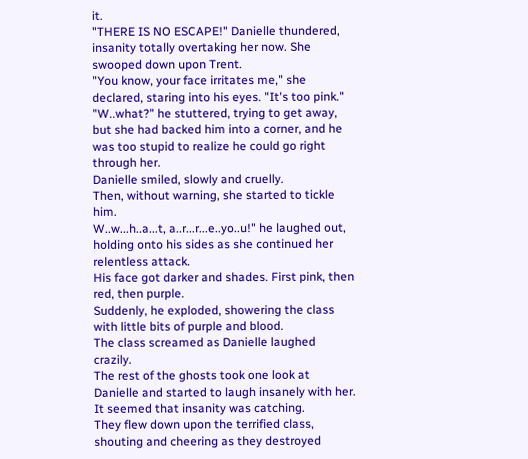it.
"THERE IS NO ESCAPE!" Danielle thundered, insanity totally overtaking her now. She swooped down upon Trent.
"You know, your face irritates me," she declared, staring into his eyes. "It's too pink."
"W..what?" he stuttered, trying to get away, but she had backed him into a corner, and he was too stupid to realize he could go right through her.
Danielle smiled, slowly and cruelly.
Then, without warning, she started to tickle him.
W..w...h..a...t, a..r...r...e..yo..u!" he laughed out, holding onto his sides as she continued her relentless attack.
His face got darker and shades. First pink, then red, then purple.
Suddenly, he exploded, showering the class with little bits of purple and blood.
The class screamed as Danielle laughed crazily.
The rest of the ghosts took one look at Danielle and started to laugh insanely with her. It seemed that insanity was catching.
They flew down upon the terrified class, shouting and cheering as they destroyed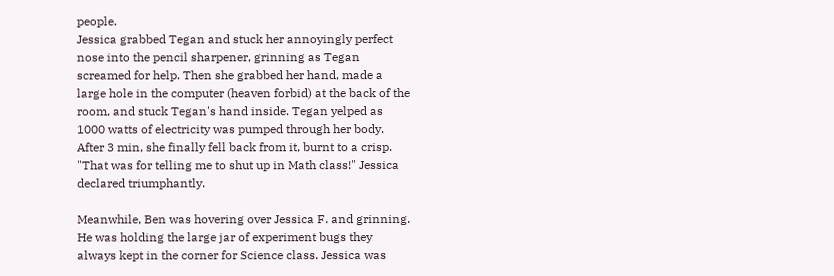people.
Jessica grabbed Tegan and stuck her annoyingly perfect nose into the pencil sharpener, grinning as Tegan screamed for help. Then she grabbed her hand, made a large hole in the computer (heaven forbid) at the back of the room, and stuck Tegan's hand inside. Tegan yelped as 1000 watts of electricity was pumped through her body. After 3 min, she finally fell back from it, burnt to a crisp.
"That was for telling me to shut up in Math class!" Jessica declared triumphantly.

Meanwhile, Ben was hovering over Jessica F. and grinning.
He was holding the large jar of experiment bugs they always kept in the corner for Science class. Jessica was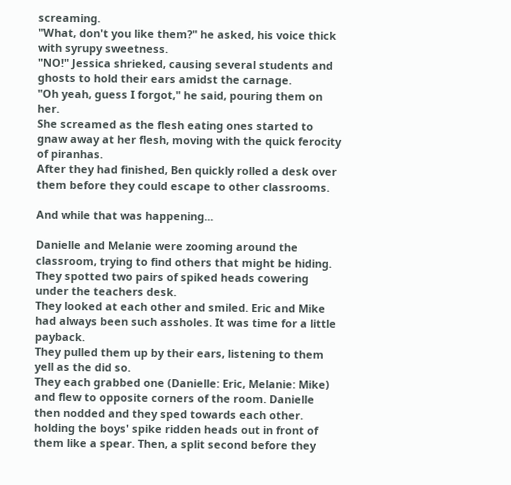screaming.
"What, don't you like them?" he asked, his voice thick with syrupy sweetness.
"NO!" Jessica shrieked, causing several students and ghosts to hold their ears amidst the carnage.
"Oh yeah, guess I forgot," he said, pouring them on her.
She screamed as the flesh eating ones started to gnaw away at her flesh, moving with the quick ferocity of piranhas.
After they had finished, Ben quickly rolled a desk over them before they could escape to other classrooms.

And while that was happening...

Danielle and Melanie were zooming around the classroom, trying to find others that might be hiding. They spotted two pairs of spiked heads cowering under the teachers desk.
They looked at each other and smiled. Eric and Mike had always been such assholes. It was time for a little payback.
They pulled them up by their ears, listening to them yell as the did so.
They each grabbed one (Danielle: Eric, Melanie: Mike) and flew to opposite corners of the room. Danielle then nodded and they sped towards each other. holding the boys' spike ridden heads out in front of them like a spear. Then, a split second before they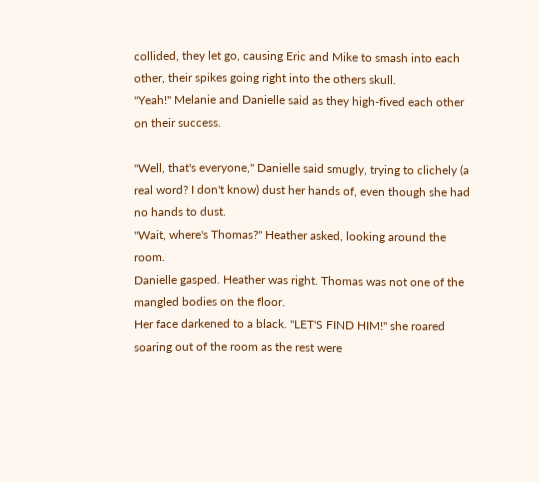collided, they let go, causing Eric and Mike to smash into each other, their spikes going right into the others skull.
"Yeah!" Melanie and Danielle said as they high-fived each other on their success.

"Well, that's everyone," Danielle said smugly, trying to clichely (a real word? I don't know) dust her hands of, even though she had no hands to dust.
"Wait, where's Thomas?" Heather asked, looking around the room.
Danielle gasped. Heather was right. Thomas was not one of the mangled bodies on the floor.
Her face darkened to a black. "LET'S FIND HIM!" she roared soaring out of the room as the rest were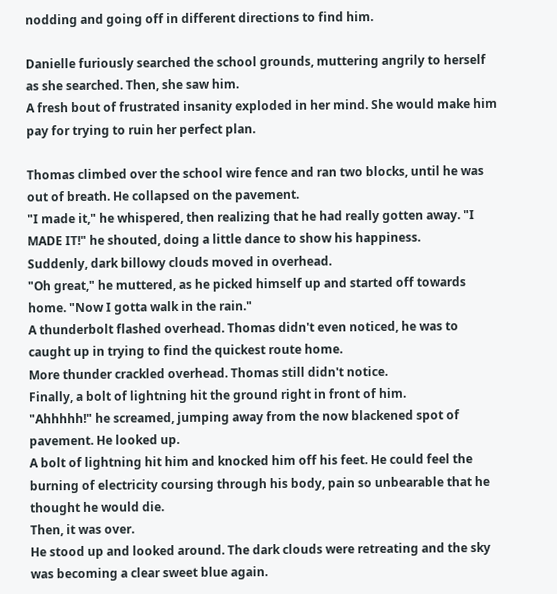nodding and going off in different directions to find him.

Danielle furiously searched the school grounds, muttering angrily to herself as she searched. Then, she saw him.
A fresh bout of frustrated insanity exploded in her mind. She would make him pay for trying to ruin her perfect plan.

Thomas climbed over the school wire fence and ran two blocks, until he was out of breath. He collapsed on the pavement.
"I made it," he whispered, then realizing that he had really gotten away. "I MADE IT!" he shouted, doing a little dance to show his happiness.
Suddenly, dark billowy clouds moved in overhead.
"Oh great," he muttered, as he picked himself up and started off towards home. "Now I gotta walk in the rain."
A thunderbolt flashed overhead. Thomas didn't even noticed, he was to caught up in trying to find the quickest route home.
More thunder crackled overhead. Thomas still didn't notice.
Finally, a bolt of lightning hit the ground right in front of him.
"Ahhhhh!" he screamed, jumping away from the now blackened spot of pavement. He looked up.
A bolt of lightning hit him and knocked him off his feet. He could feel the burning of electricity coursing through his body, pain so unbearable that he thought he would die.
Then, it was over.
He stood up and looked around. The dark clouds were retreating and the sky was becoming a clear sweet blue again.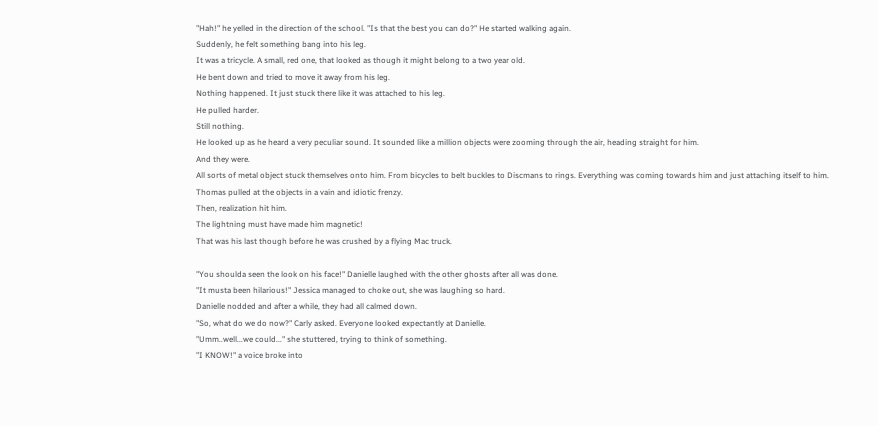"Hah!" he yelled in the direction of the school. "Is that the best you can do?" He started walking again.
Suddenly, he felt something bang into his leg.
It was a tricycle. A small, red one, that looked as though it might belong to a two year old.
He bent down and tried to move it away from his leg.
Nothing happened. It just stuck there like it was attached to his leg.
He pulled harder.
Still nothing.
He looked up as he heard a very peculiar sound. It sounded like a million objects were zooming through the air, heading straight for him.
And they were.
All sorts of metal object stuck themselves onto him. From bicycles to belt buckles to Discmans to rings. Everything was coming towards him and just attaching itself to him.
Thomas pulled at the objects in a vain and idiotic frenzy.
Then, realization hit him.
The lightning must have made him magnetic!
That was his last though before he was crushed by a flying Mac truck.

"You shoulda seen the look on his face!" Danielle laughed with the other ghosts after all was done.
"It musta been hilarious!" Jessica managed to choke out, she was laughing so hard.
Danielle nodded and after a while, they had all calmed down.
"So, what do we do now?" Carly asked. Everyone looked expectantly at Danielle.
"Umm..well...we could..." she stuttered, trying to think of something.
"I KNOW!" a voice broke into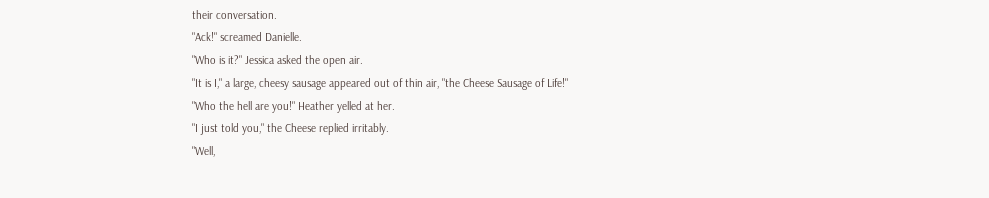their conversation.
"Ack!" screamed Danielle.
"Who is it?" Jessica asked the open air.
"It is I," a large, cheesy sausage appeared out of thin air, "the Cheese Sausage of Life!"
"Who the hell are you!" Heather yelled at her.
"I just told you," the Cheese replied irritably.
"Well,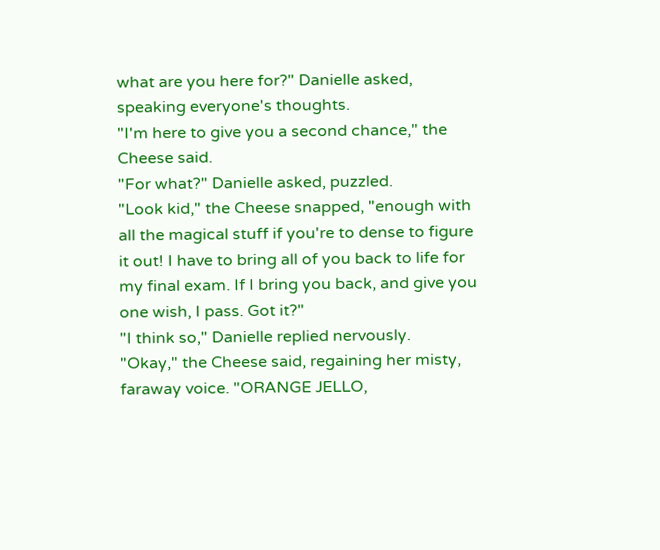what are you here for?" Danielle asked, speaking everyone's thoughts.
"I'm here to give you a second chance," the Cheese said.
"For what?" Danielle asked, puzzled.
"Look kid," the Cheese snapped, "enough with all the magical stuff if you're to dense to figure it out! I have to bring all of you back to life for my final exam. If I bring you back, and give you one wish, I pass. Got it?"
"I think so," Danielle replied nervously.
"Okay," the Cheese said, regaining her misty, faraway voice. "ORANGE JELLO,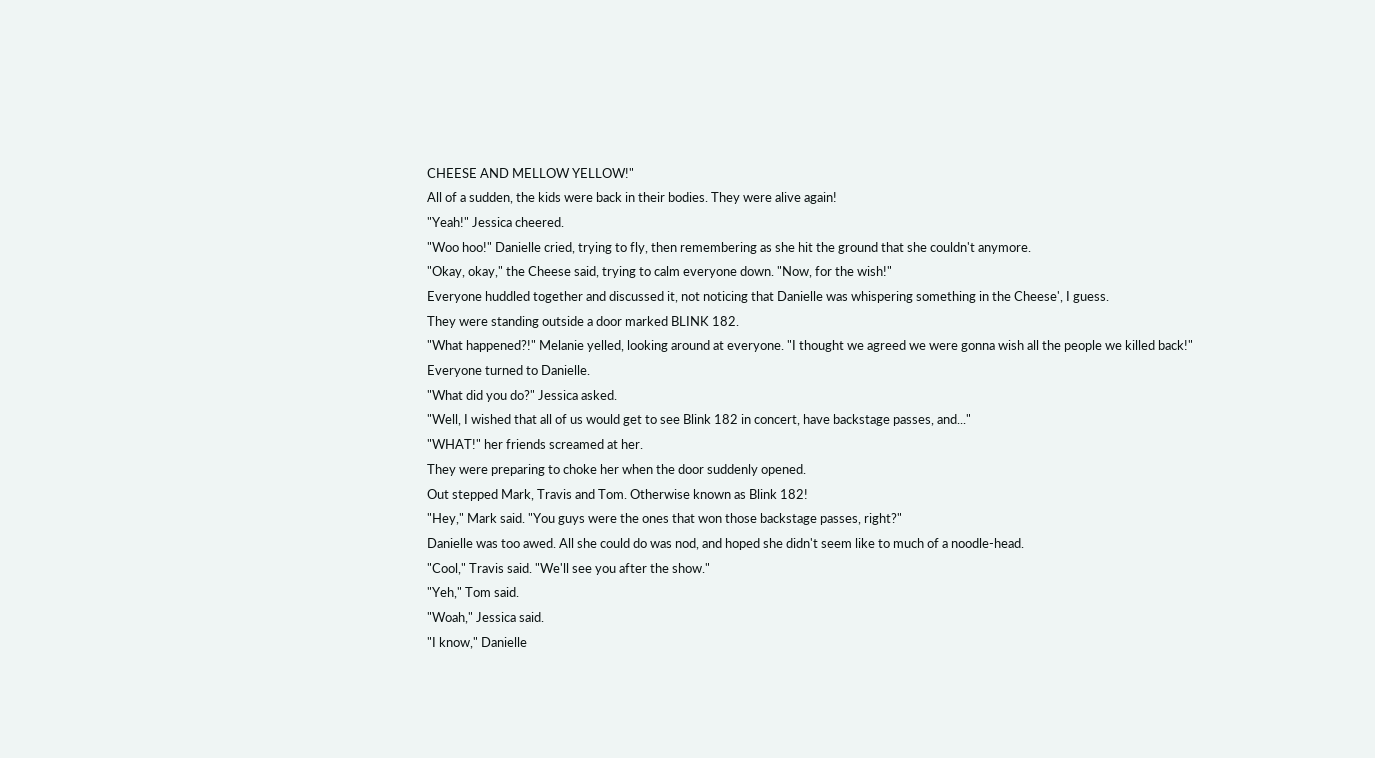CHEESE AND MELLOW YELLOW!"
All of a sudden, the kids were back in their bodies. They were alive again!
"Yeah!" Jessica cheered.
"Woo hoo!" Danielle cried, trying to fly, then remembering as she hit the ground that she couldn't anymore.
"Okay, okay," the Cheese said, trying to calm everyone down. "Now, for the wish!"
Everyone huddled together and discussed it, not noticing that Danielle was whispering something in the Cheese', I guess.
They were standing outside a door marked BLINK 182.
"What happened?!" Melanie yelled, looking around at everyone. "I thought we agreed we were gonna wish all the people we killed back!"
Everyone turned to Danielle.
"What did you do?" Jessica asked.
"Well, I wished that all of us would get to see Blink 182 in concert, have backstage passes, and..."
"WHAT!" her friends screamed at her.
They were preparing to choke her when the door suddenly opened.
Out stepped Mark, Travis and Tom. Otherwise known as Blink 182!
"Hey," Mark said. "You guys were the ones that won those backstage passes, right?"
Danielle was too awed. All she could do was nod, and hoped she didn't seem like to much of a noodle-head.
"Cool," Travis said. "We'll see you after the show."
"Yeh," Tom said.
"Woah," Jessica said.
"I know," Danielle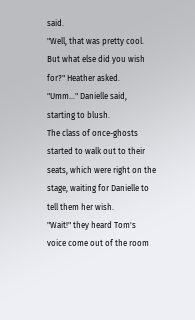said.
"Well, that was pretty cool. But what else did you wish for?" Heather asked.
"Umm..." Danielle said, starting to blush.
The class of once-ghosts started to walk out to their seats, which were right on the stage, waiting for Danielle to tell them her wish.
"Wait!" they heard Tom's voice come out of the room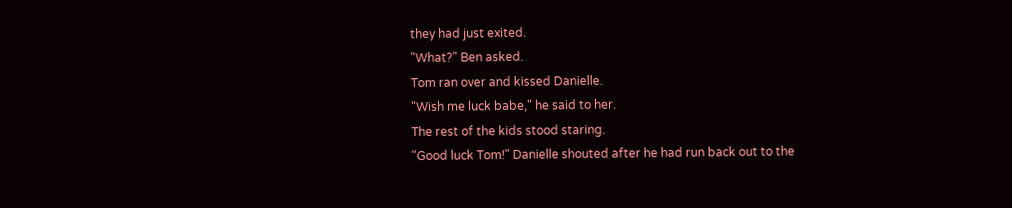they had just exited.
"What?" Ben asked.
Tom ran over and kissed Danielle.
"Wish me luck babe," he said to her.
The rest of the kids stood staring.
"Good luck Tom!" Danielle shouted after he had run back out to the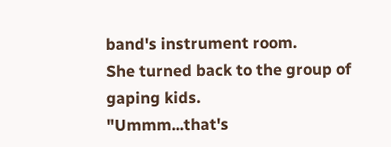band's instrument room.
She turned back to the group of gaping kids.
"Ummm...that's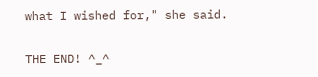what I wished for," she said.

THE END! ^_^